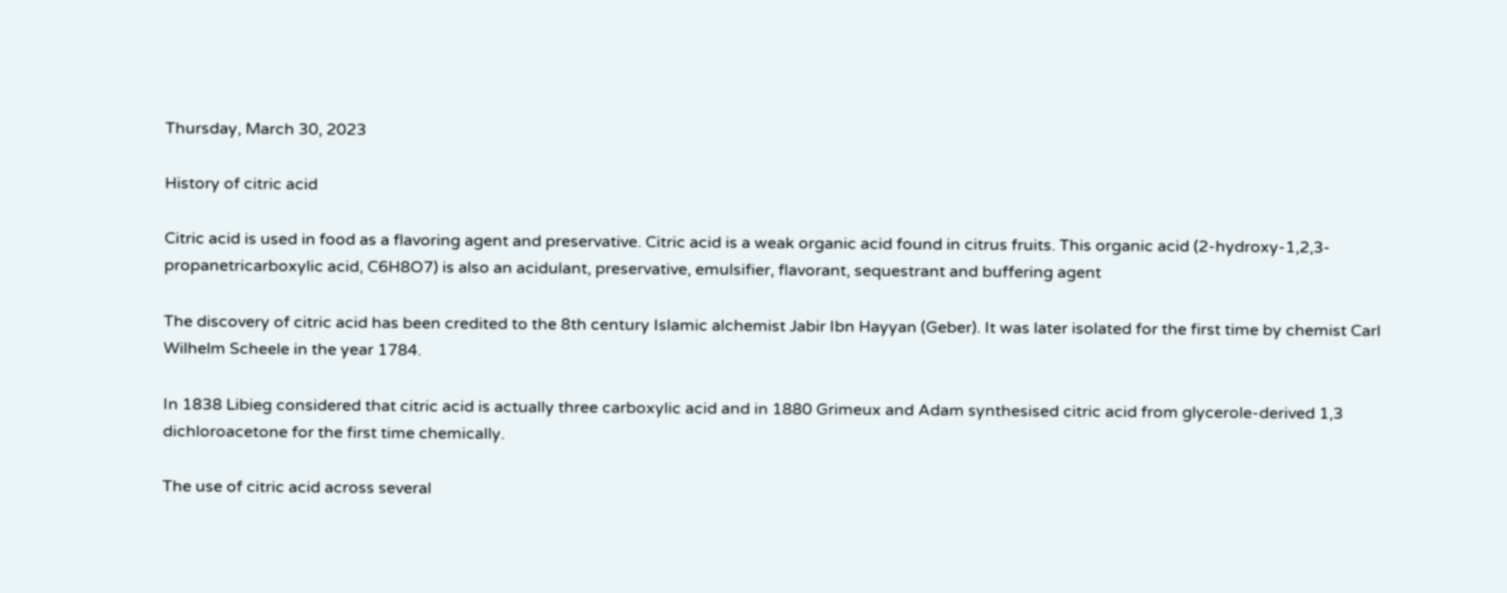Thursday, March 30, 2023

History of citric acid

Citric acid is used in food as a flavoring agent and preservative. Citric acid is a weak organic acid found in citrus fruits. This organic acid (2-hydroxy-1,2,3-propanetricarboxylic acid, C6H8O7) is also an acidulant, preservative, emulsifier, flavorant, sequestrant and buffering agent

The discovery of citric acid has been credited to the 8th century Islamic alchemist Jabir Ibn Hayyan (Geber). It was later isolated for the first time by chemist Carl Wilhelm Scheele in the year 1784.

In 1838 Libieg considered that citric acid is actually three carboxylic acid and in 1880 Grimeux and Adam synthesised citric acid from glycerole-derived 1,3 dichloroacetone for the first time chemically.

The use of citric acid across several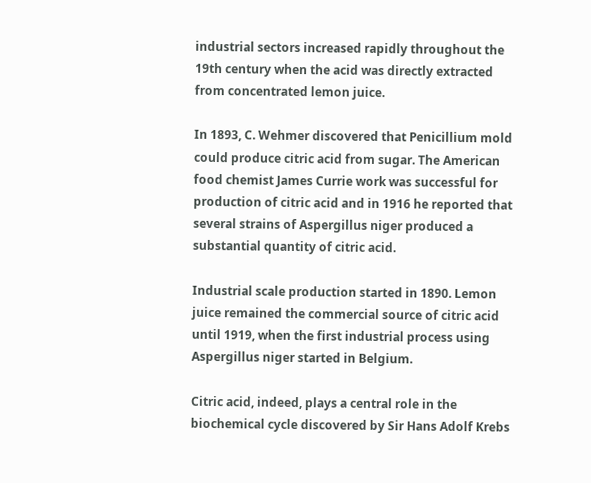industrial sectors increased rapidly throughout the 19th century when the acid was directly extracted from concentrated lemon juice.

In 1893, C. Wehmer discovered that Penicillium mold could produce citric acid from sugar. The American food chemist James Currie work was successful for production of citric acid and in 1916 he reported that several strains of Aspergillus niger produced a substantial quantity of citric acid.

Industrial scale production started in 1890. Lemon juice remained the commercial source of citric acid until 1919, when the first industrial process using Aspergillus niger started in Belgium.

Citric acid, indeed, plays a central role in the biochemical cycle discovered by Sir Hans Adolf Krebs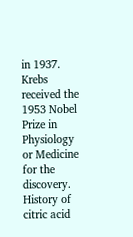in 1937. Krebs received the 1953 Nobel Prize in Physiology or Medicine for the discovery.
History of citric acid